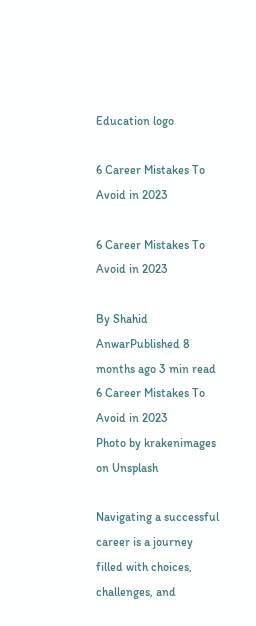Education logo

6 Career Mistakes To Avoid in 2023

6 Career Mistakes To Avoid in 2023

By Shahid AnwarPublished 8 months ago 3 min read
6 Career Mistakes To Avoid in 2023
Photo by krakenimages on Unsplash

Navigating a successful career is a journey filled with choices, challenges, and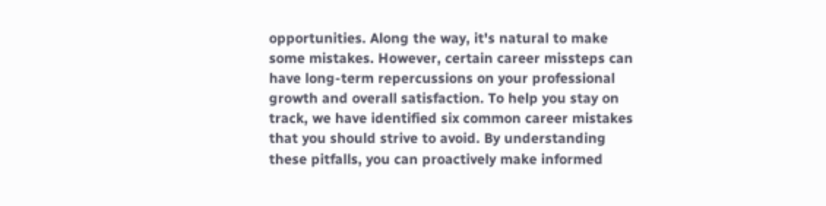opportunities. Along the way, it's natural to make some mistakes. However, certain career missteps can have long-term repercussions on your professional growth and overall satisfaction. To help you stay on track, we have identified six common career mistakes that you should strive to avoid. By understanding these pitfalls, you can proactively make informed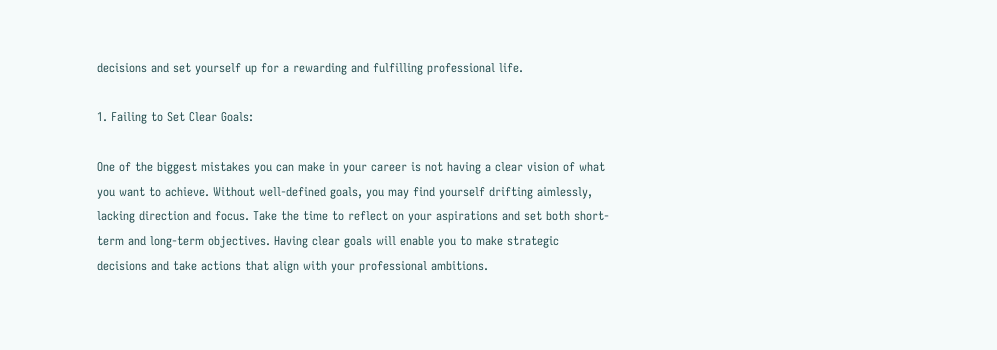decisions and set yourself up for a rewarding and fulfilling professional life.

1. Failing to Set Clear Goals:

One of the biggest mistakes you can make in your career is not having a clear vision of what you want to achieve. Without well-defined goals, you may find yourself drifting aimlessly, lacking direction and focus. Take the time to reflect on your aspirations and set both short-term and long-term objectives. Having clear goals will enable you to make strategic decisions and take actions that align with your professional ambitions.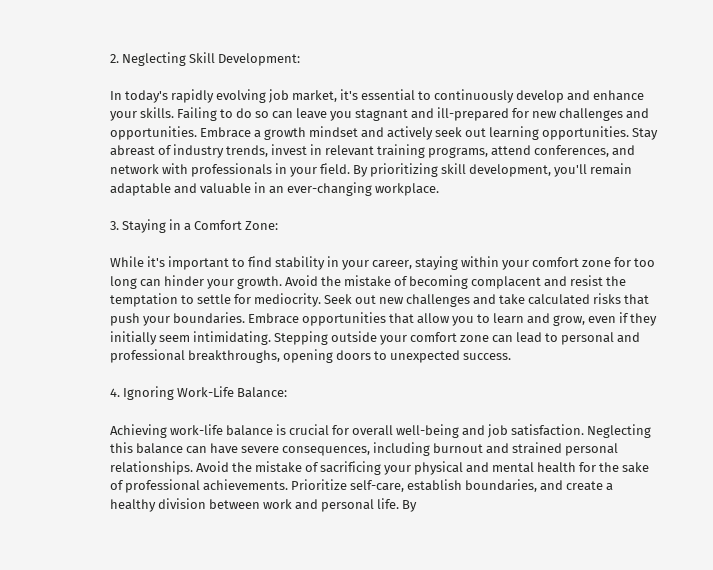2. Neglecting Skill Development:

In today's rapidly evolving job market, it's essential to continuously develop and enhance your skills. Failing to do so can leave you stagnant and ill-prepared for new challenges and opportunities. Embrace a growth mindset and actively seek out learning opportunities. Stay abreast of industry trends, invest in relevant training programs, attend conferences, and network with professionals in your field. By prioritizing skill development, you'll remain adaptable and valuable in an ever-changing workplace.

3. Staying in a Comfort Zone:

While it's important to find stability in your career, staying within your comfort zone for too long can hinder your growth. Avoid the mistake of becoming complacent and resist the temptation to settle for mediocrity. Seek out new challenges and take calculated risks that push your boundaries. Embrace opportunities that allow you to learn and grow, even if they initially seem intimidating. Stepping outside your comfort zone can lead to personal and professional breakthroughs, opening doors to unexpected success.

4. Ignoring Work-Life Balance:

Achieving work-life balance is crucial for overall well-being and job satisfaction. Neglecting this balance can have severe consequences, including burnout and strained personal relationships. Avoid the mistake of sacrificing your physical and mental health for the sake of professional achievements. Prioritize self-care, establish boundaries, and create a healthy division between work and personal life. By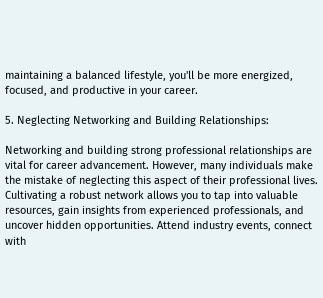maintaining a balanced lifestyle, you'll be more energized, focused, and productive in your career.

5. Neglecting Networking and Building Relationships:

Networking and building strong professional relationships are vital for career advancement. However, many individuals make the mistake of neglecting this aspect of their professional lives. Cultivating a robust network allows you to tap into valuable resources, gain insights from experienced professionals, and uncover hidden opportunities. Attend industry events, connect with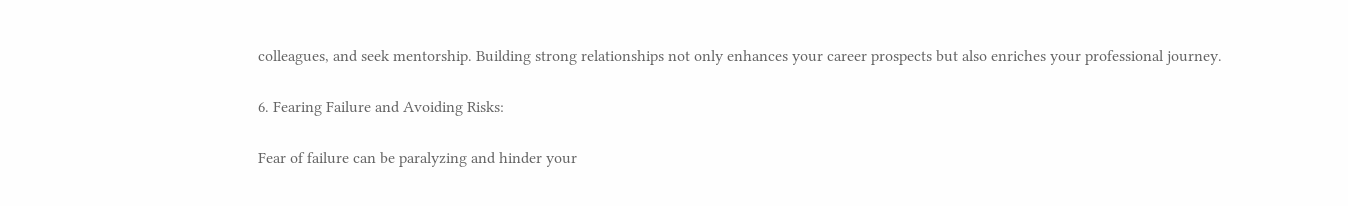colleagues, and seek mentorship. Building strong relationships not only enhances your career prospects but also enriches your professional journey.

6. Fearing Failure and Avoiding Risks:

Fear of failure can be paralyzing and hinder your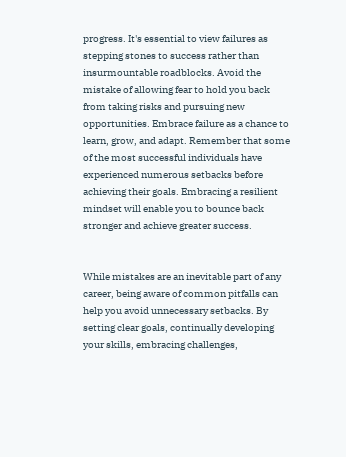progress. It's essential to view failures as stepping stones to success rather than insurmountable roadblocks. Avoid the mistake of allowing fear to hold you back from taking risks and pursuing new opportunities. Embrace failure as a chance to learn, grow, and adapt. Remember that some of the most successful individuals have experienced numerous setbacks before achieving their goals. Embracing a resilient mindset will enable you to bounce back stronger and achieve greater success.


While mistakes are an inevitable part of any career, being aware of common pitfalls can help you avoid unnecessary setbacks. By setting clear goals, continually developing your skills, embracing challenges,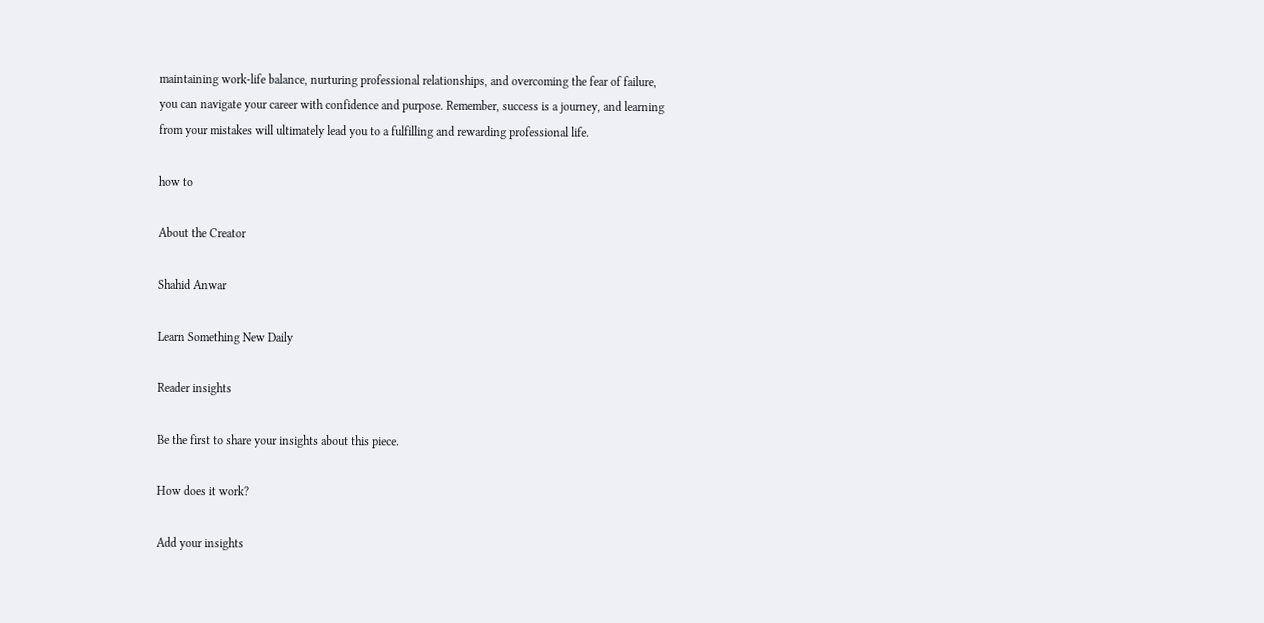maintaining work-life balance, nurturing professional relationships, and overcoming the fear of failure, you can navigate your career with confidence and purpose. Remember, success is a journey, and learning from your mistakes will ultimately lead you to a fulfilling and rewarding professional life.

how to

About the Creator

Shahid Anwar

Learn Something New Daily

Reader insights

Be the first to share your insights about this piece.

How does it work?

Add your insights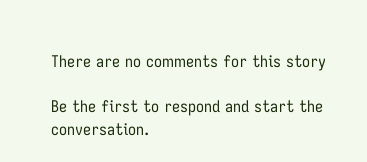There are no comments for this story

Be the first to respond and start the conversation.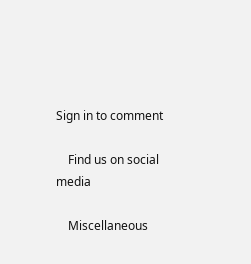Sign in to comment

    Find us on social media

    Miscellaneous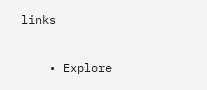links

    • Explore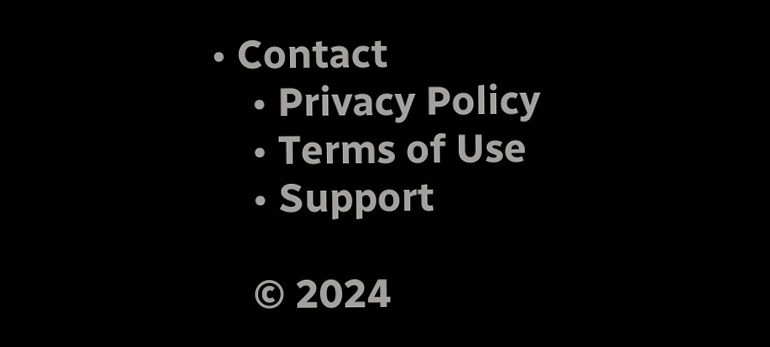• Contact
    • Privacy Policy
    • Terms of Use
    • Support

    © 2024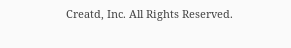Creatd, Inc. All Rights Reserved.